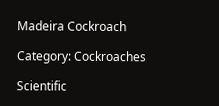Madeira Cockroach

Category: Cockroaches

Scientific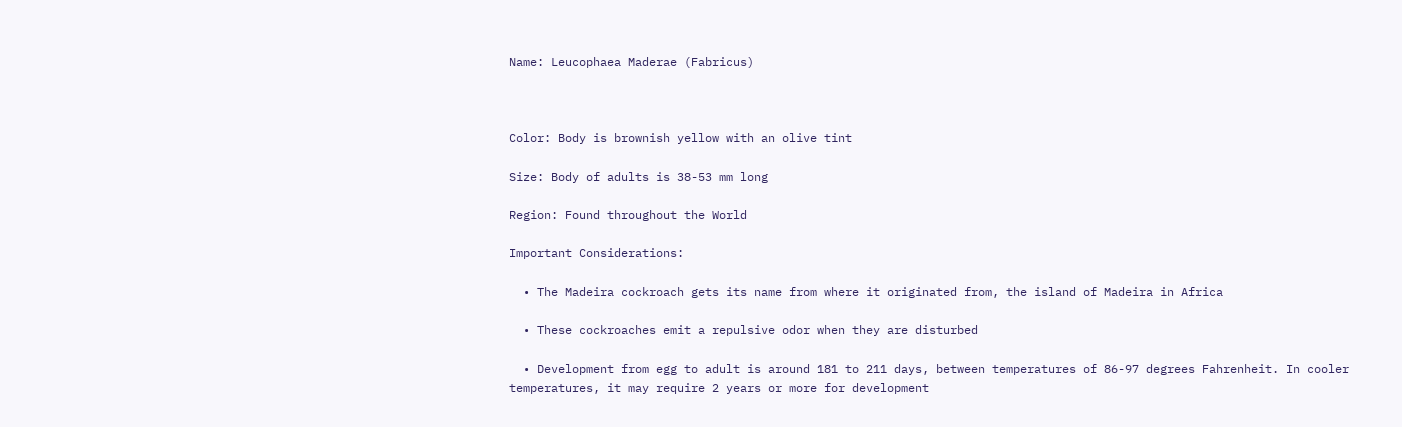Name: Leucophaea Maderae (Fabricus)



Color: Body is brownish yellow with an olive tint

Size: Body of adults is 38-53 mm long

Region: Found throughout the World

Important Considerations:

  • The Madeira cockroach gets its name from where it originated from, the island of Madeira in Africa

  • These cockroaches emit a repulsive odor when they are disturbed

  • Development from egg to adult is around 181 to 211 days, between temperatures of 86-97 degrees Fahrenheit. In cooler temperatures, it may require 2 years or more for development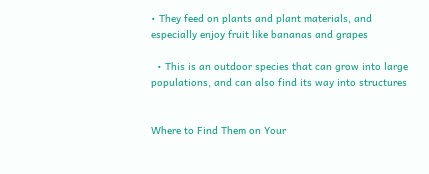• They feed on plants and plant materials, and especially enjoy fruit like bananas and grapes

  • This is an outdoor species that can grow into large populations, and can also find its way into structures


Where to Find Them on Your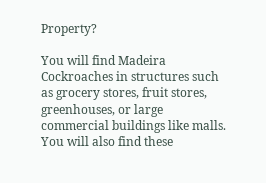Property?

You will find Madeira Cockroaches in structures such as grocery stores, fruit stores, greenhouses, or large commercial buildings like malls. You will also find these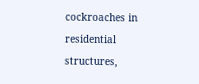cockroaches in residential structures,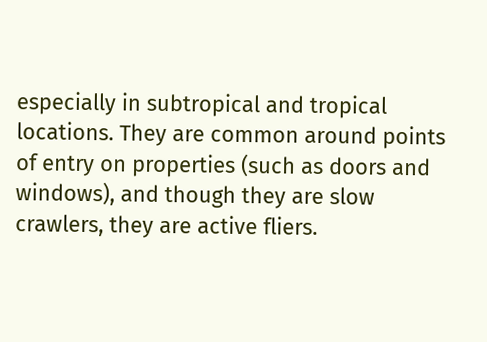especially in subtropical and tropical locations. They are common around points of entry on properties (such as doors and windows), and though they are slow crawlers, they are active fliers.